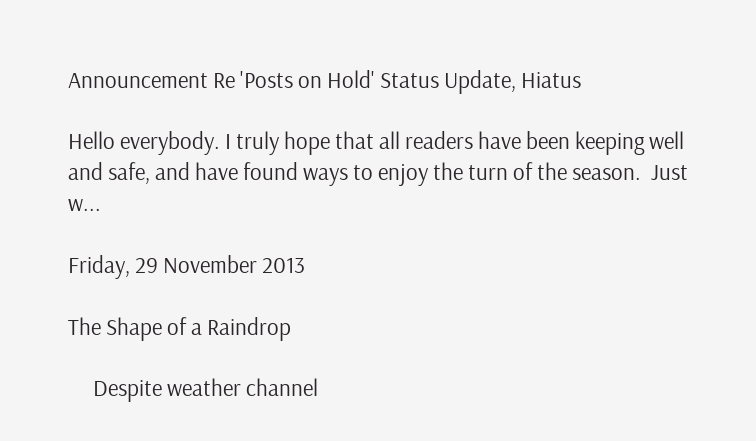Announcement Re 'Posts on Hold' Status Update, Hiatus

Hello everybody. I truly hope that all readers have been keeping well and safe, and have found ways to enjoy the turn of the season.  Just w...

Friday, 29 November 2013

The Shape of a Raindrop

     Despite weather channel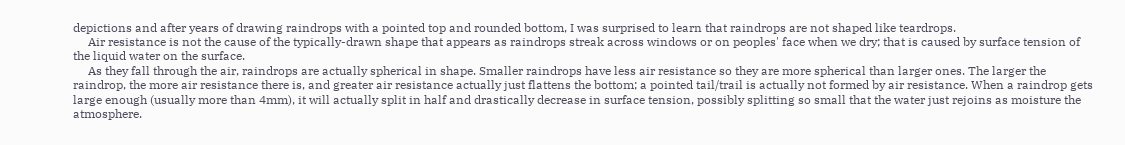depictions and after years of drawing raindrops with a pointed top and rounded bottom, I was surprised to learn that raindrops are not shaped like teardrops.
     Air resistance is not the cause of the typically-drawn shape that appears as raindrops streak across windows or on peoples' face when we dry; that is caused by surface tension of the liquid water on the surface.
     As they fall through the air, raindrops are actually spherical in shape. Smaller raindrops have less air resistance so they are more spherical than larger ones. The larger the raindrop, the more air resistance there is, and greater air resistance actually just flattens the bottom; a pointed tail/trail is actually not formed by air resistance. When a raindrop gets large enough (usually more than 4mm), it will actually split in half and drastically decrease in surface tension, possibly splitting so small that the water just rejoins as moisture the atmosphere.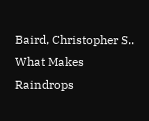Baird, Christopher S.. What Makes Raindrops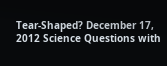Tear-Shaped? December 17, 2012 Science Questions with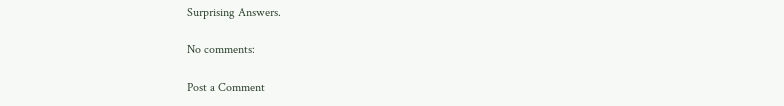Surprising Answers.

No comments:

Post a Comment